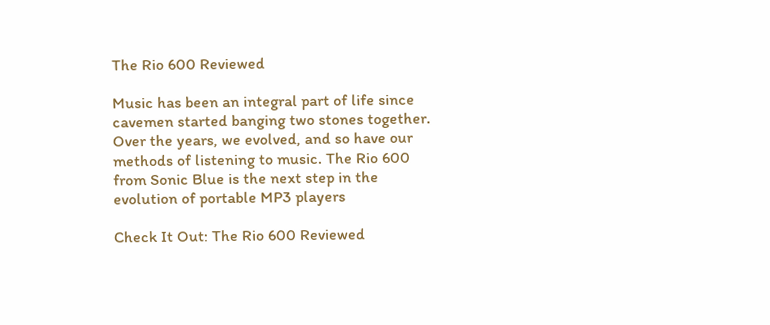The Rio 600 Reviewed

Music has been an integral part of life since cavemen started banging two stones together. Over the years, we evolved, and so have our methods of listening to music. The Rio 600 from Sonic Blue is the next step in the evolution of portable MP3 players

Check It Out: The Rio 600 Reviewed